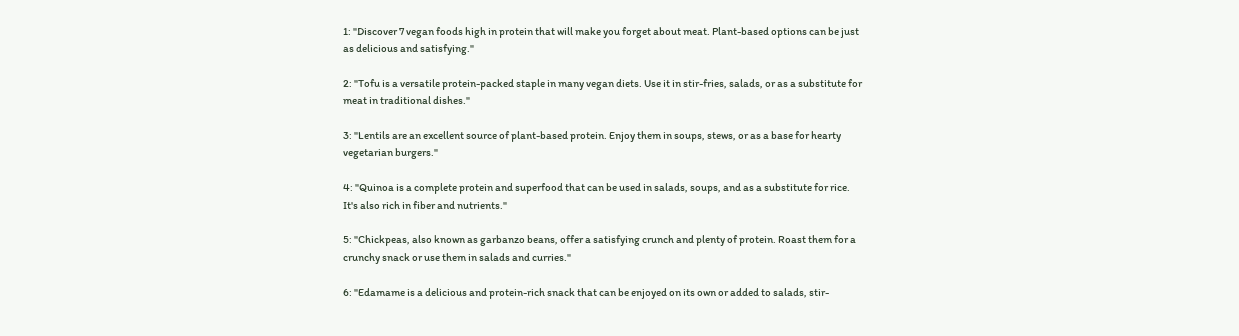1: "Discover 7 vegan foods high in protein that will make you forget about meat. Plant-based options can be just as delicious and satisfying."

2: "Tofu is a versatile protein-packed staple in many vegan diets. Use it in stir-fries, salads, or as a substitute for meat in traditional dishes."

3: "Lentils are an excellent source of plant-based protein. Enjoy them in soups, stews, or as a base for hearty vegetarian burgers."

4: "Quinoa is a complete protein and superfood that can be used in salads, soups, and as a substitute for rice. It's also rich in fiber and nutrients."

5: "Chickpeas, also known as garbanzo beans, offer a satisfying crunch and plenty of protein. Roast them for a crunchy snack or use them in salads and curries."

6: "Edamame is a delicious and protein-rich snack that can be enjoyed on its own or added to salads, stir-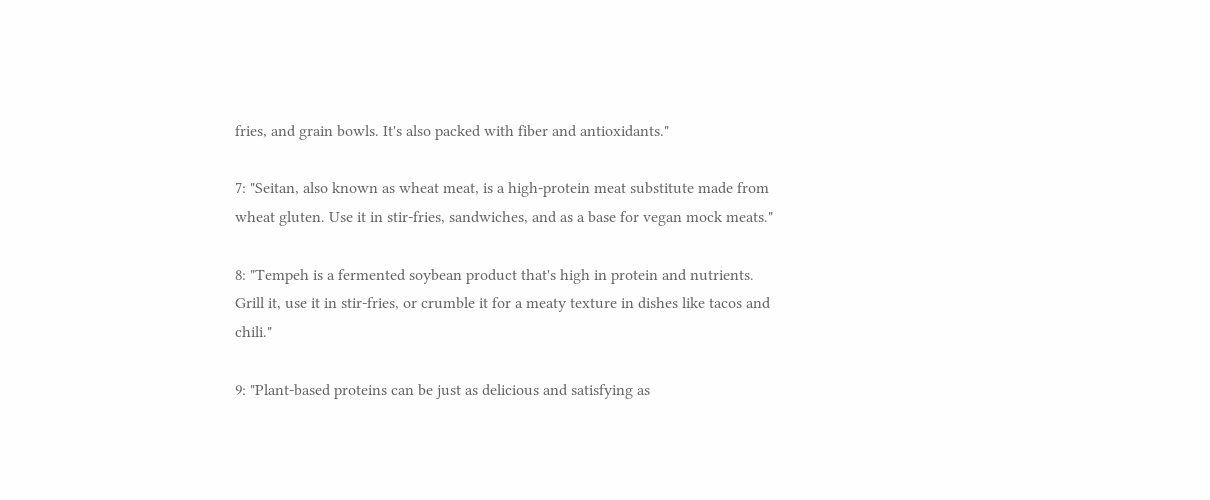fries, and grain bowls. It's also packed with fiber and antioxidants."

7: "Seitan, also known as wheat meat, is a high-protein meat substitute made from wheat gluten. Use it in stir-fries, sandwiches, and as a base for vegan mock meats."

8: "Tempeh is a fermented soybean product that's high in protein and nutrients. Grill it, use it in stir-fries, or crumble it for a meaty texture in dishes like tacos and chili."

9: "Plant-based proteins can be just as delicious and satisfying as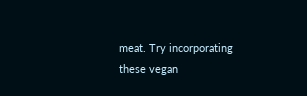meat. Try incorporating these vegan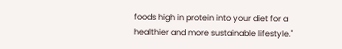foods high in protein into your diet for a healthier and more sustainable lifestyle."